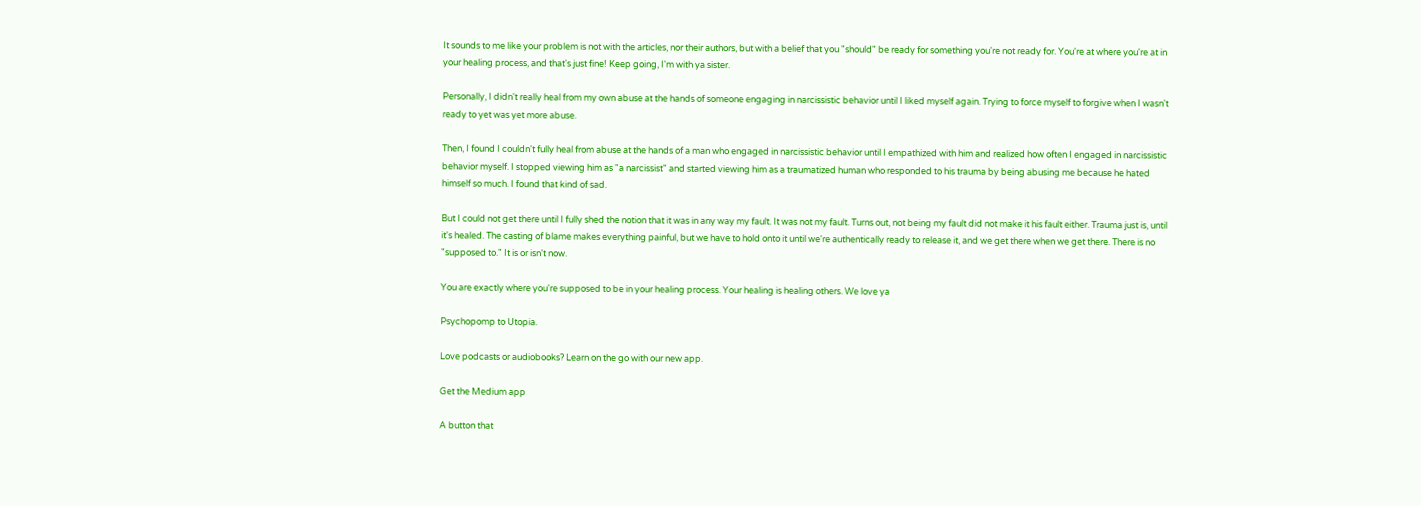It sounds to me like your problem is not with the articles, nor their authors, but with a belief that you "should" be ready for something you're not ready for. You're at where you're at in your healing process, and that's just fine! Keep going, I'm with ya sister.

Personally, I didn't really heal from my own abuse at the hands of someone engaging in narcissistic behavior until I liked myself again. Trying to force myself to forgive when I wasn't ready to yet was yet more abuse.

Then, I found I couldn't fully heal from abuse at the hands of a man who engaged in narcissistic behavior until I empathized with him and realized how often I engaged in narcissistic behavior myself. I stopped viewing him as "a narcissist" and started viewing him as a traumatized human who responded to his trauma by being abusing me because he hated himself so much. I found that kind of sad.

But I could not get there until I fully shed the notion that it was in any way my fault. It was not my fault. Turns out, not being my fault did not make it his fault either. Trauma just is, until it's healed. The casting of blame makes everything painful, but we have to hold onto it until we're authentically ready to release it, and we get there when we get there. There is no "supposed to." It is or isn't now.

You are exactly where you're supposed to be in your healing process. Your healing is healing others. We love ya

Psychopomp to Utopia.

Love podcasts or audiobooks? Learn on the go with our new app.

Get the Medium app

A button that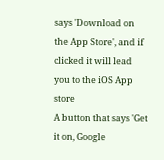says 'Download on the App Store', and if clicked it will lead you to the iOS App store
A button that says 'Get it on, Google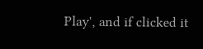Play', and if clicked it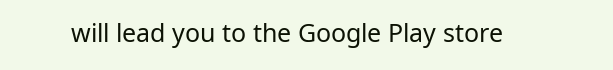will lead you to the Google Play store